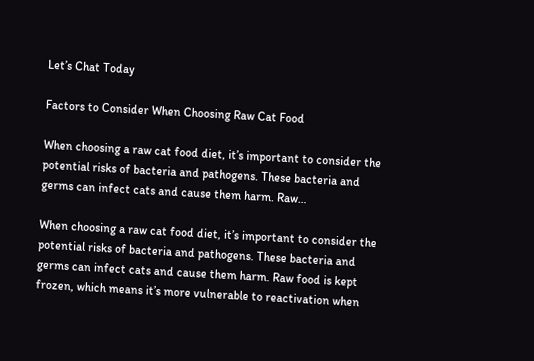Let’s Chat Today

Factors to Consider When Choosing Raw Cat Food

When choosing a raw cat food diet, it’s important to consider the potential risks of bacteria and pathogens. These bacteria and germs can infect cats and cause them harm. Raw…

When choosing a raw cat food diet, it’s important to consider the potential risks of bacteria and pathogens. These bacteria and germs can infect cats and cause them harm. Raw food is kept frozen, which means it’s more vulnerable to reactivation when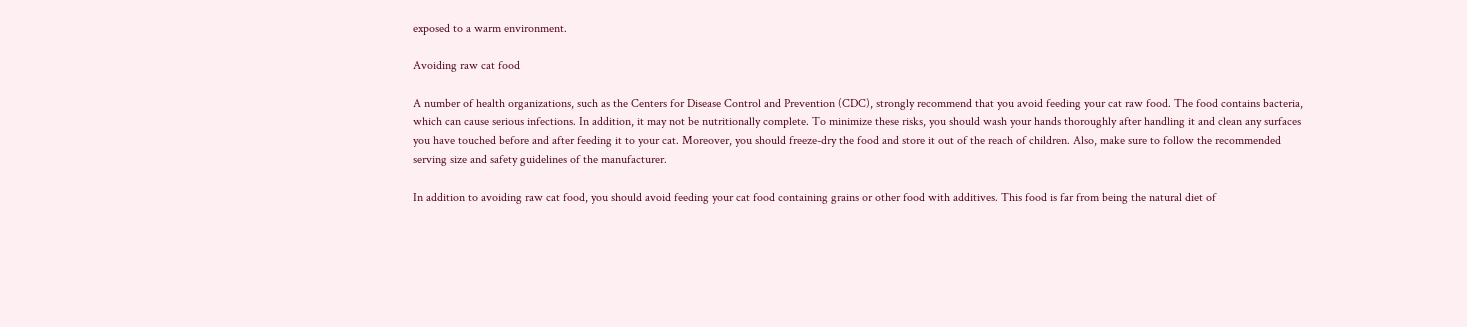exposed to a warm environment.

Avoiding raw cat food

A number of health organizations, such as the Centers for Disease Control and Prevention (CDC), strongly recommend that you avoid feeding your cat raw food. The food contains bacteria, which can cause serious infections. In addition, it may not be nutritionally complete. To minimize these risks, you should wash your hands thoroughly after handling it and clean any surfaces you have touched before and after feeding it to your cat. Moreover, you should freeze-dry the food and store it out of the reach of children. Also, make sure to follow the recommended serving size and safety guidelines of the manufacturer.

In addition to avoiding raw cat food, you should avoid feeding your cat food containing grains or other food with additives. This food is far from being the natural diet of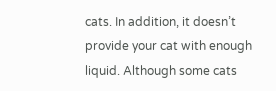cats. In addition, it doesn’t provide your cat with enough liquid. Although some cats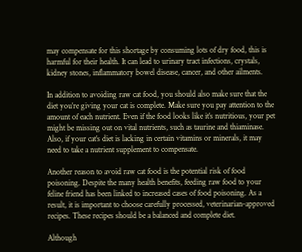may compensate for this shortage by consuming lots of dry food, this is harmful for their health. It can lead to urinary tract infections, crystals, kidney stones, inflammatory bowel disease, cancer, and other ailments.

In addition to avoiding raw cat food, you should also make sure that the diet you’re giving your cat is complete. Make sure you pay attention to the amount of each nutrient. Even if the food looks like it’s nutritious, your pet might be missing out on vital nutrients, such as taurine and thiaminase. Also, if your cat’s diet is lacking in certain vitamins or minerals, it may need to take a nutrient supplement to compensate.

Another reason to avoid raw cat food is the potential risk of food poisoning. Despite the many health benefits, feeding raw food to your feline friend has been linked to increased cases of food poisoning. As a result, it is important to choose carefully processed, veterinarian-approved recipes. These recipes should be a balanced and complete diet.

Although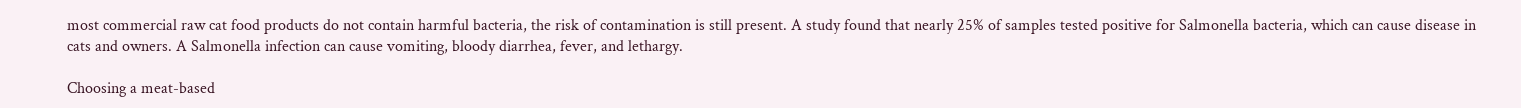most commercial raw cat food products do not contain harmful bacteria, the risk of contamination is still present. A study found that nearly 25% of samples tested positive for Salmonella bacteria, which can cause disease in cats and owners. A Salmonella infection can cause vomiting, bloody diarrhea, fever, and lethargy.

Choosing a meat-based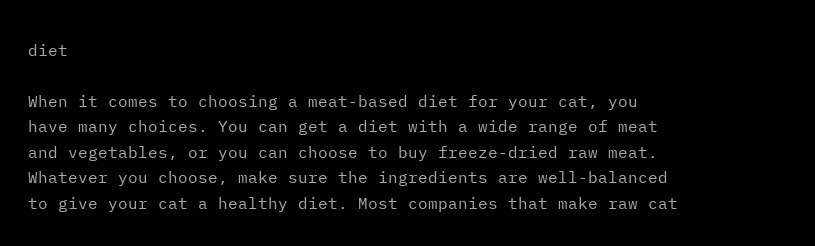diet

When it comes to choosing a meat-based diet for your cat, you have many choices. You can get a diet with a wide range of meat and vegetables, or you can choose to buy freeze-dried raw meat. Whatever you choose, make sure the ingredients are well-balanced to give your cat a healthy diet. Most companies that make raw cat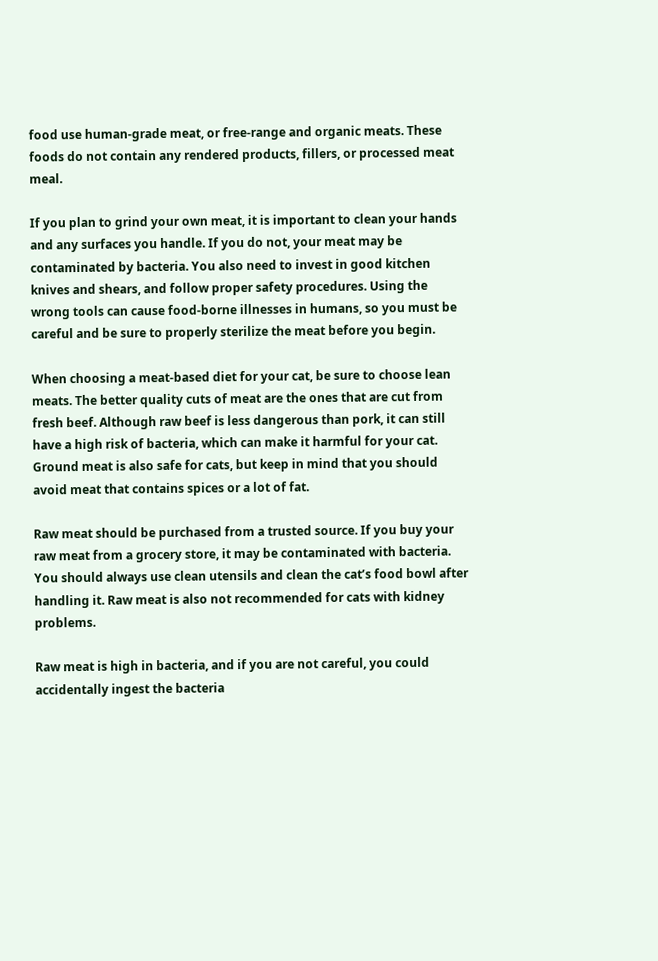food use human-grade meat, or free-range and organic meats. These foods do not contain any rendered products, fillers, or processed meat meal.

If you plan to grind your own meat, it is important to clean your hands and any surfaces you handle. If you do not, your meat may be contaminated by bacteria. You also need to invest in good kitchen knives and shears, and follow proper safety procedures. Using the wrong tools can cause food-borne illnesses in humans, so you must be careful and be sure to properly sterilize the meat before you begin.

When choosing a meat-based diet for your cat, be sure to choose lean meats. The better quality cuts of meat are the ones that are cut from fresh beef. Although raw beef is less dangerous than pork, it can still have a high risk of bacteria, which can make it harmful for your cat. Ground meat is also safe for cats, but keep in mind that you should avoid meat that contains spices or a lot of fat.

Raw meat should be purchased from a trusted source. If you buy your raw meat from a grocery store, it may be contaminated with bacteria. You should always use clean utensils and clean the cat’s food bowl after handling it. Raw meat is also not recommended for cats with kidney problems.

Raw meat is high in bacteria, and if you are not careful, you could accidentally ingest the bacteria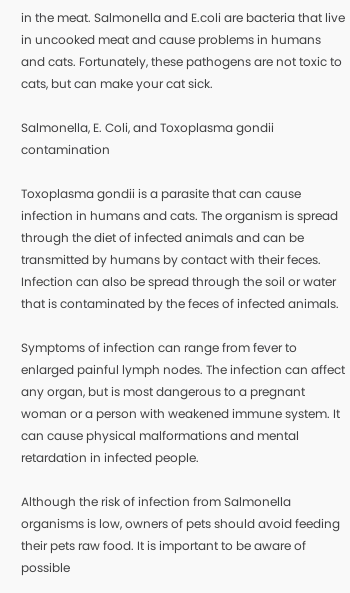in the meat. Salmonella and E.coli are bacteria that live in uncooked meat and cause problems in humans and cats. Fortunately, these pathogens are not toxic to cats, but can make your cat sick.

Salmonella, E. Coli, and Toxoplasma gondii contamination

Toxoplasma gondii is a parasite that can cause infection in humans and cats. The organism is spread through the diet of infected animals and can be transmitted by humans by contact with their feces. Infection can also be spread through the soil or water that is contaminated by the feces of infected animals.

Symptoms of infection can range from fever to enlarged painful lymph nodes. The infection can affect any organ, but is most dangerous to a pregnant woman or a person with weakened immune system. It can cause physical malformations and mental retardation in infected people.

Although the risk of infection from Salmonella organisms is low, owners of pets should avoid feeding their pets raw food. It is important to be aware of possible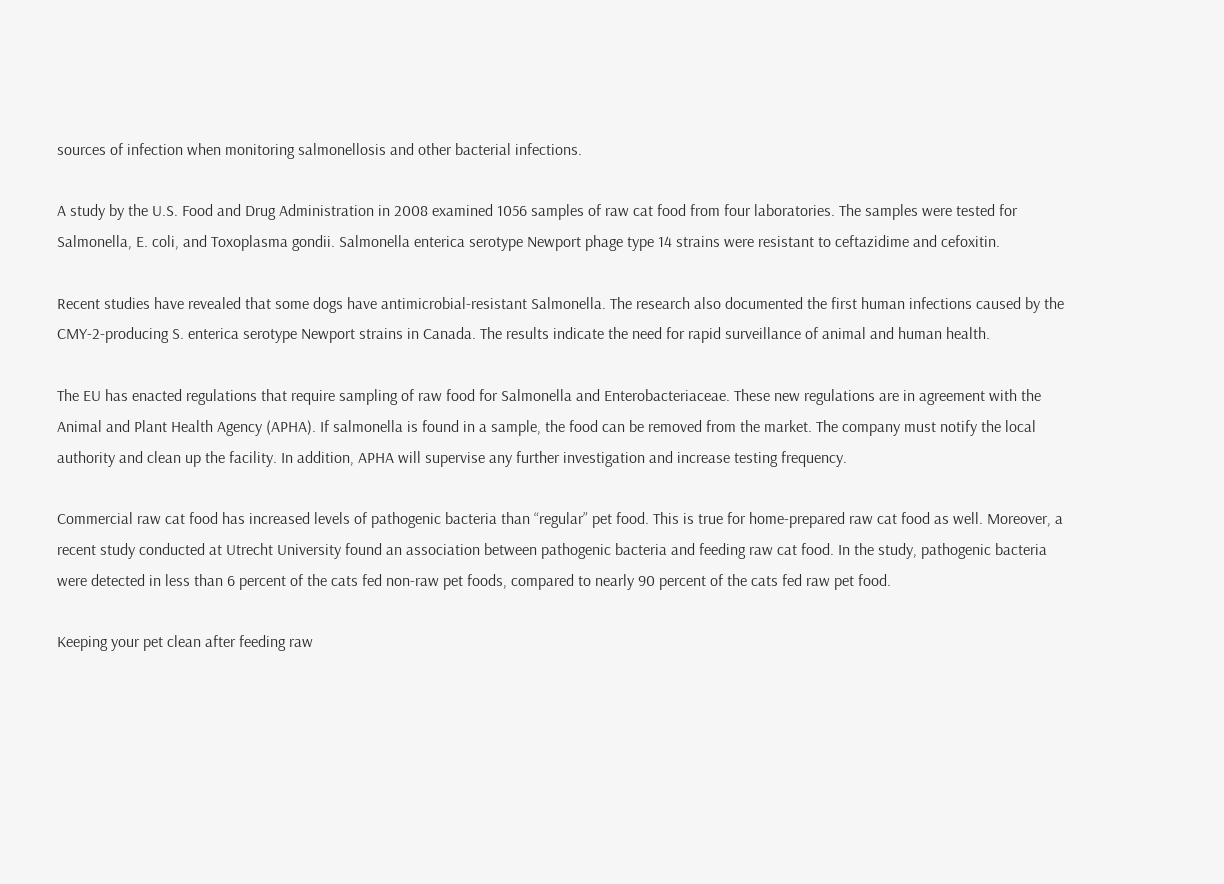sources of infection when monitoring salmonellosis and other bacterial infections.

A study by the U.S. Food and Drug Administration in 2008 examined 1056 samples of raw cat food from four laboratories. The samples were tested for Salmonella, E. coli, and Toxoplasma gondii. Salmonella enterica serotype Newport phage type 14 strains were resistant to ceftazidime and cefoxitin.

Recent studies have revealed that some dogs have antimicrobial-resistant Salmonella. The research also documented the first human infections caused by the CMY-2-producing S. enterica serotype Newport strains in Canada. The results indicate the need for rapid surveillance of animal and human health.

The EU has enacted regulations that require sampling of raw food for Salmonella and Enterobacteriaceae. These new regulations are in agreement with the Animal and Plant Health Agency (APHA). If salmonella is found in a sample, the food can be removed from the market. The company must notify the local authority and clean up the facility. In addition, APHA will supervise any further investigation and increase testing frequency.

Commercial raw cat food has increased levels of pathogenic bacteria than “regular” pet food. This is true for home-prepared raw cat food as well. Moreover, a recent study conducted at Utrecht University found an association between pathogenic bacteria and feeding raw cat food. In the study, pathogenic bacteria were detected in less than 6 percent of the cats fed non-raw pet foods, compared to nearly 90 percent of the cats fed raw pet food.

Keeping your pet clean after feeding raw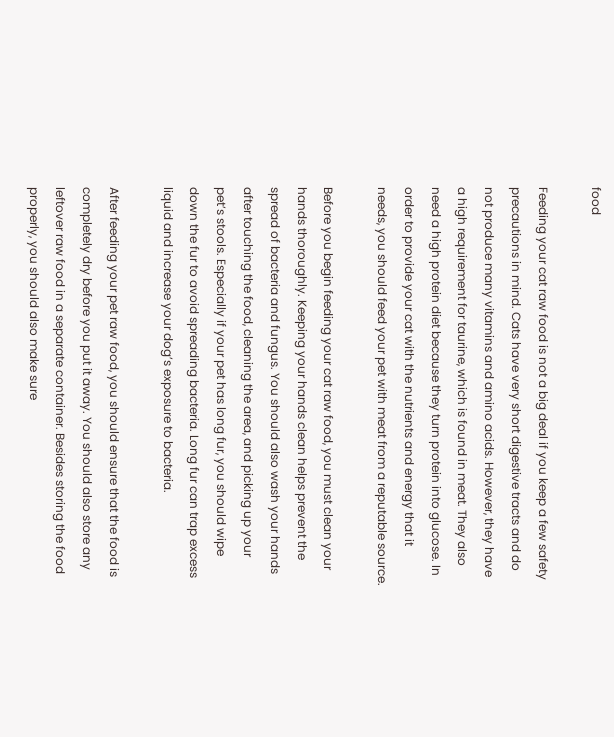food

Feeding your cat raw food is not a big deal if you keep a few safety precautions in mind. Cats have very short digestive tracts and do not produce many vitamins and amino acids. However, they have a high requirement for taurine, which is found in meat. They also need a high protein diet because they turn protein into glucose. In order to provide your cat with the nutrients and energy that it needs, you should feed your pet with meat from a reputable source.

Before you begin feeding your cat raw food, you must clean your hands thoroughly. Keeping your hands clean helps prevent the spread of bacteria and fungus. You should also wash your hands after touching the food, cleaning the area, and picking up your pet’s stools. Especially if your pet has long fur, you should wipe down the fur to avoid spreading bacteria. Long fur can trap excess liquid and increase your dog’s exposure to bacteria.

After feeding your pet raw food, you should ensure that the food is completely dry before you put it away. You should also store any leftover raw food in a separate container. Besides storing the food properly, you should also make sure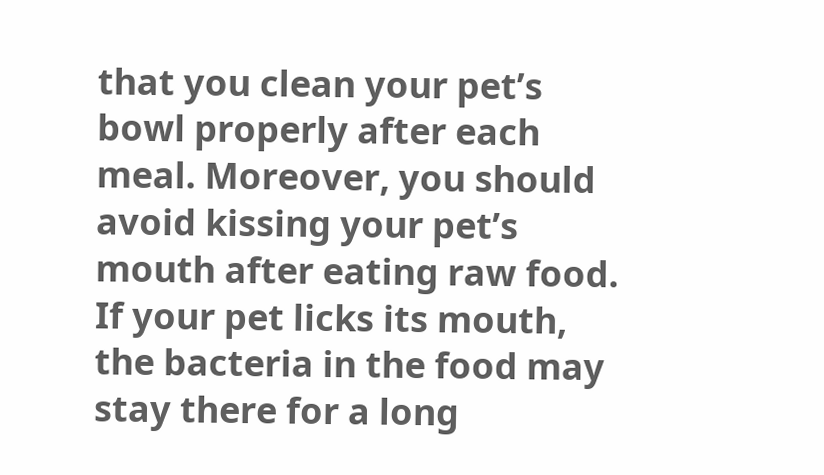that you clean your pet’s bowl properly after each meal. Moreover, you should avoid kissing your pet’s mouth after eating raw food. If your pet licks its mouth, the bacteria in the food may stay there for a long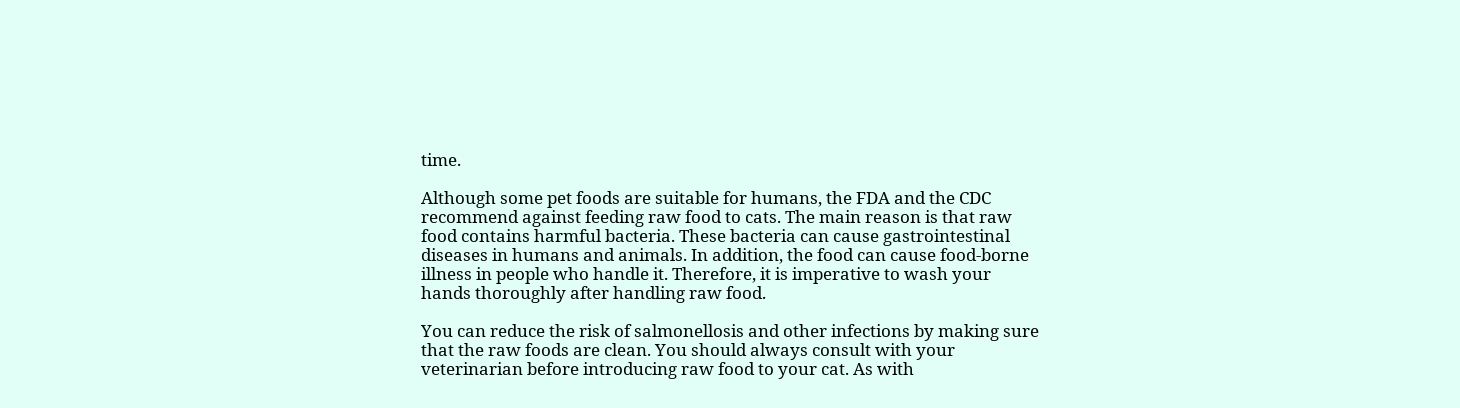time.

Although some pet foods are suitable for humans, the FDA and the CDC recommend against feeding raw food to cats. The main reason is that raw food contains harmful bacteria. These bacteria can cause gastrointestinal diseases in humans and animals. In addition, the food can cause food-borne illness in people who handle it. Therefore, it is imperative to wash your hands thoroughly after handling raw food.

You can reduce the risk of salmonellosis and other infections by making sure that the raw foods are clean. You should always consult with your veterinarian before introducing raw food to your cat. As with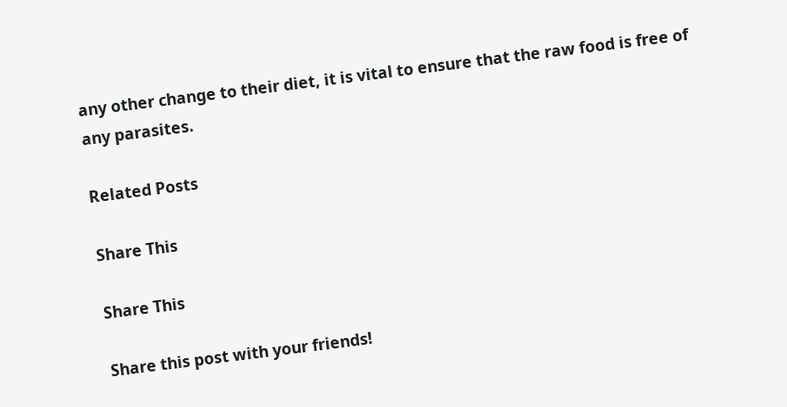any other change to their diet, it is vital to ensure that the raw food is free of any parasites.

Related Posts

Share This

Share This

Share this post with your friends!